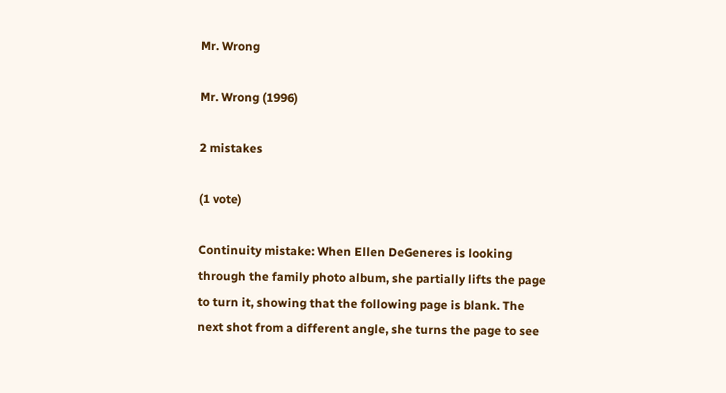Mr. Wrong

Mr. Wrong (1996)

2 mistakes

(1 vote)

Continuity mistake: When Ellen DeGeneres is looking through the family photo album, she partially lifts the page to turn it, showing that the following page is blank. The next shot from a different angle, she turns the page to see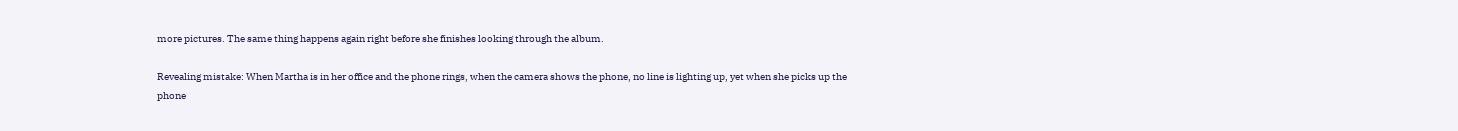more pictures. The same thing happens again right before she finishes looking through the album.

Revealing mistake: When Martha is in her office and the phone rings, when the camera shows the phone, no line is lighting up, yet when she picks up the phone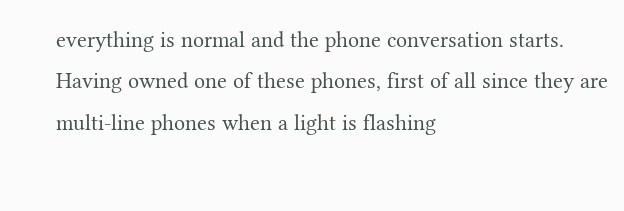everything is normal and the phone conversation starts. Having owned one of these phones, first of all since they are multi-line phones when a light is flashing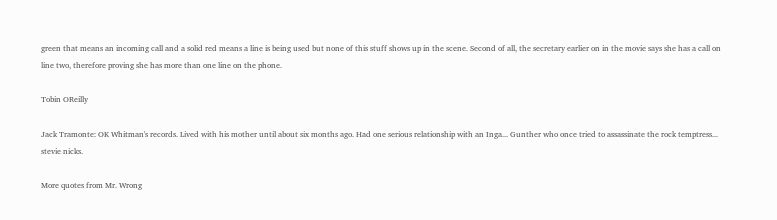green that means an incoming call and a solid red means a line is being used but none of this stuff shows up in the scene. Second of all, the secretary earlier on in the movie says she has a call on line two, therefore proving she has more than one line on the phone.

Tobin OReilly

Jack Tramonte: OK Whitman's records. Lived with his mother until about six months ago. Had one serious relationship with an Inga... Gunther who once tried to assassinate the rock temptress... stevie nicks.

More quotes from Mr. Wrong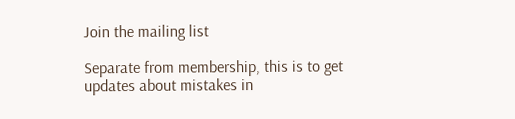Join the mailing list

Separate from membership, this is to get updates about mistakes in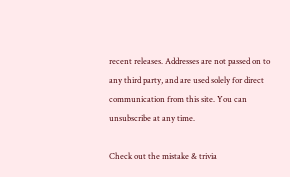recent releases. Addresses are not passed on to any third party, and are used solely for direct communication from this site. You can unsubscribe at any time.

Check out the mistake & trivia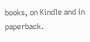books, on Kindle and in paperback.